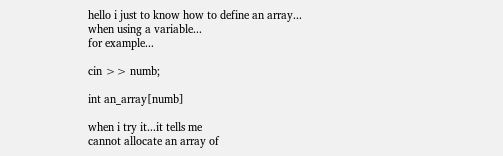hello i just to know how to define an array...
when using a variable...
for example...

cin >> numb;

int an_array[numb]

when i try it...it tells me
cannot allocate an array of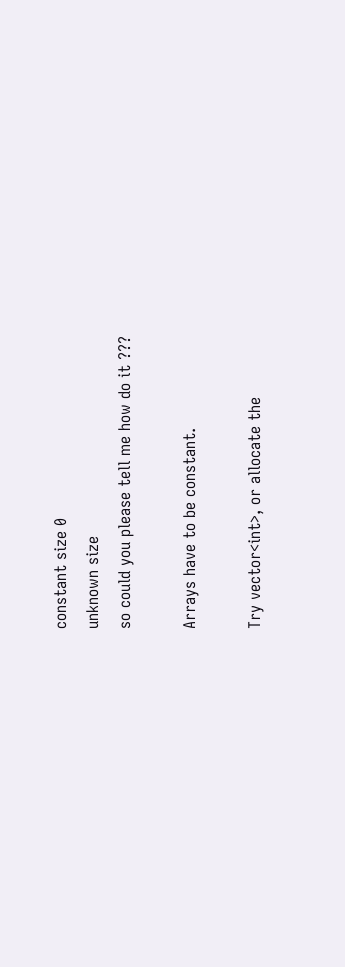constant size 0
unknown size
so could you please tell me how do it ???

Arrays have to be constant.

Try vector<int>, or allocate the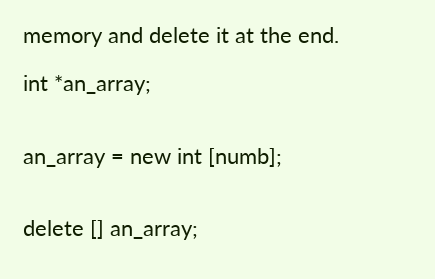memory and delete it at the end.

int *an_array;


an_array = new int [numb];


delete [] an_array;